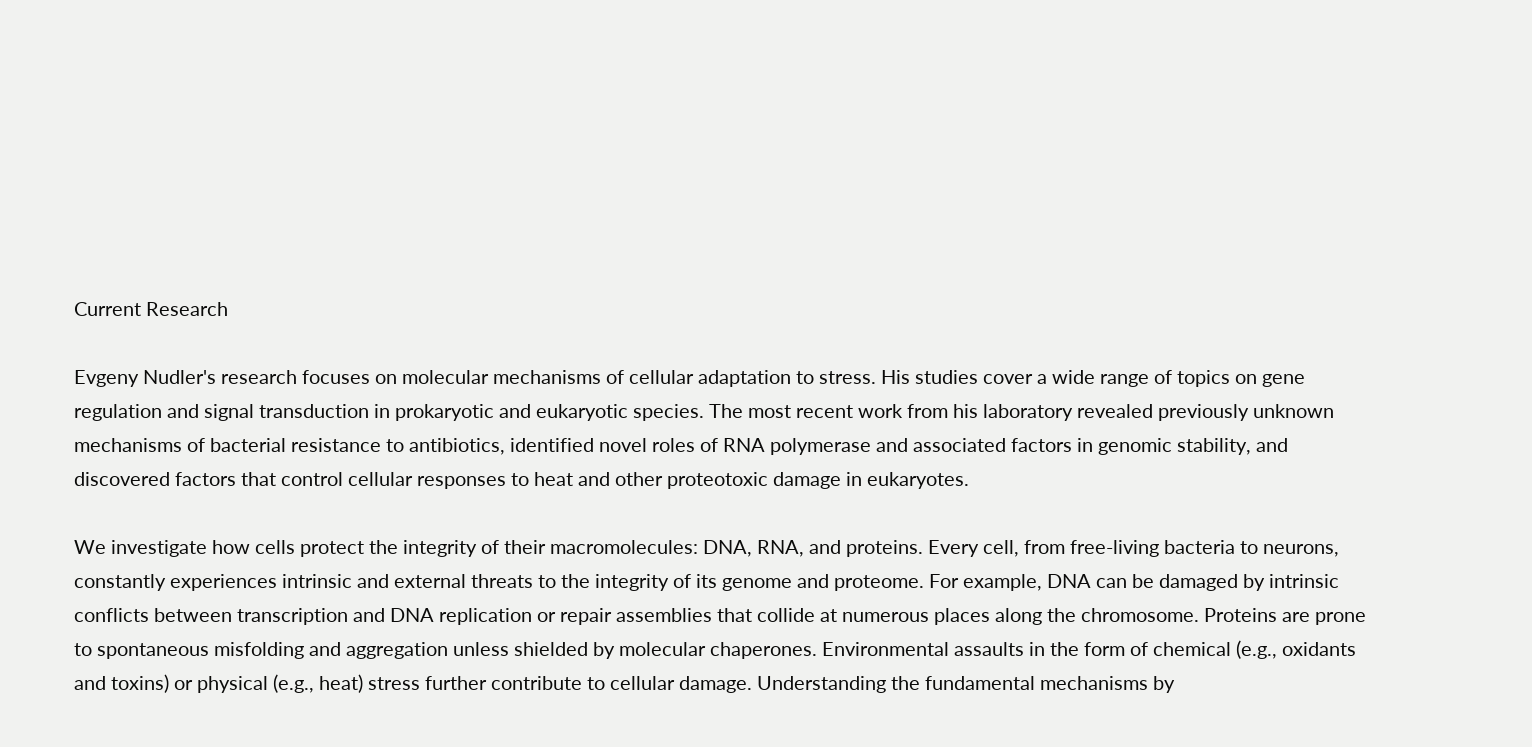Current Research

Evgeny Nudler's research focuses on molecular mechanisms of cellular adaptation to stress. His studies cover a wide range of topics on gene regulation and signal transduction in prokaryotic and eukaryotic species. The most recent work from his laboratory revealed previously unknown mechanisms of bacterial resistance to antibiotics, identified novel roles of RNA polymerase and associated factors in genomic stability, and discovered factors that control cellular responses to heat and other proteotoxic damage in eukaryotes.

We investigate how cells protect the integrity of their macromolecules: DNA, RNA, and proteins. Every cell, from free-living bacteria to neurons, constantly experiences intrinsic and external threats to the integrity of its genome and proteome. For example, DNA can be damaged by intrinsic conflicts between transcription and DNA replication or repair assemblies that collide at numerous places along the chromosome. Proteins are prone to spontaneous misfolding and aggregation unless shielded by molecular chaperones. Environmental assaults in the form of chemical (e.g., oxidants and toxins) or physical (e.g., heat) stress further contribute to cellular damage. Understanding the fundamental mechanisms by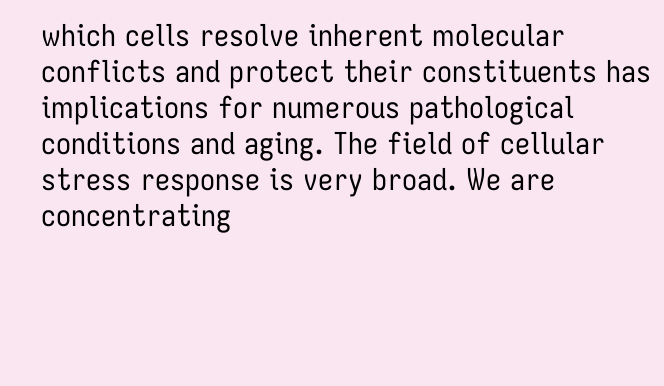which cells resolve inherent molecular conflicts and protect their constituents has implications for numerous pathological conditions and aging. The field of cellular stress response is very broad. We are concentrating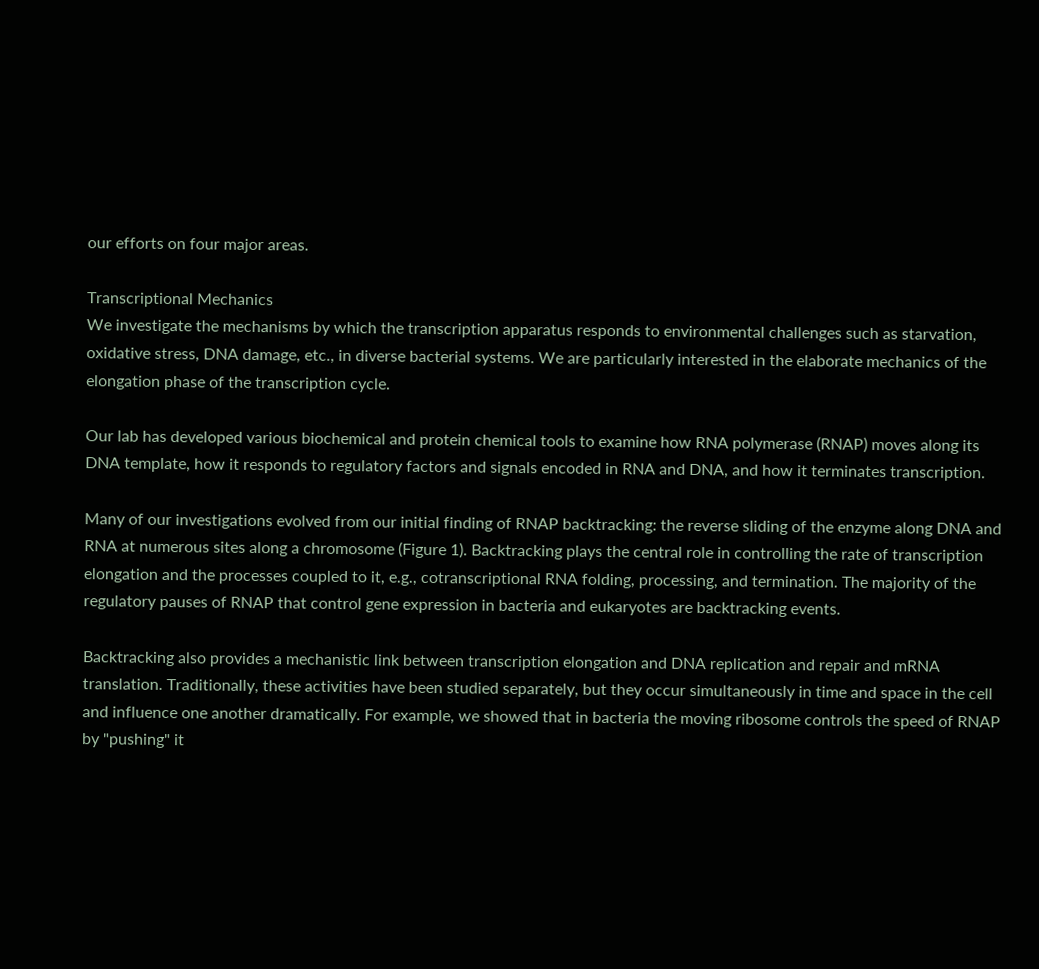our efforts on four major areas.

Transcriptional Mechanics
We investigate the mechanisms by which the transcription apparatus responds to environmental challenges such as starvation, oxidative stress, DNA damage, etc., in diverse bacterial systems. We are particularly interested in the elaborate mechanics of the elongation phase of the transcription cycle.

Our lab has developed various biochemical and protein chemical tools to examine how RNA polymerase (RNAP) moves along its DNA template, how it responds to regulatory factors and signals encoded in RNA and DNA, and how it terminates transcription.

Many of our investigations evolved from our initial finding of RNAP backtracking: the reverse sliding of the enzyme along DNA and RNA at numerous sites along a chromosome (Figure 1). Backtracking plays the central role in controlling the rate of transcription elongation and the processes coupled to it, e.g., cotranscriptional RNA folding, processing, and termination. The majority of the regulatory pauses of RNAP that control gene expression in bacteria and eukaryotes are backtracking events.

Backtracking also provides a mechanistic link between transcription elongation and DNA replication and repair and mRNA translation. Traditionally, these activities have been studied separately, but they occur simultaneously in time and space in the cell and influence one another dramatically. For example, we showed that in bacteria the moving ribosome controls the speed of RNAP by "pushing" it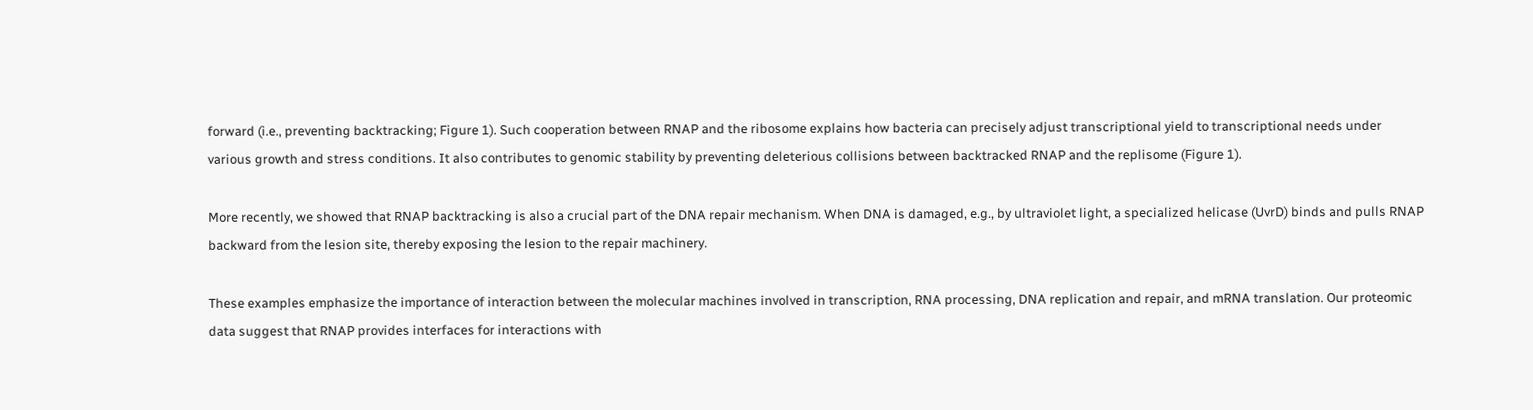forward (i.e., preventing backtracking; Figure 1). Such cooperation between RNAP and the ribosome explains how bacteria can precisely adjust transcriptional yield to transcriptional needs under various growth and stress conditions. It also contributes to genomic stability by preventing deleterious collisions between backtracked RNAP and the replisome (Figure 1).

More recently, we showed that RNAP backtracking is also a crucial part of the DNA repair mechanism. When DNA is damaged, e.g., by ultraviolet light, a specialized helicase (UvrD) binds and pulls RNAP backward from the lesion site, thereby exposing the lesion to the repair machinery.

These examples emphasize the importance of interaction between the molecular machines involved in transcription, RNA processing, DNA replication and repair, and mRNA translation. Our proteomic data suggest that RNAP provides interfaces for interactions with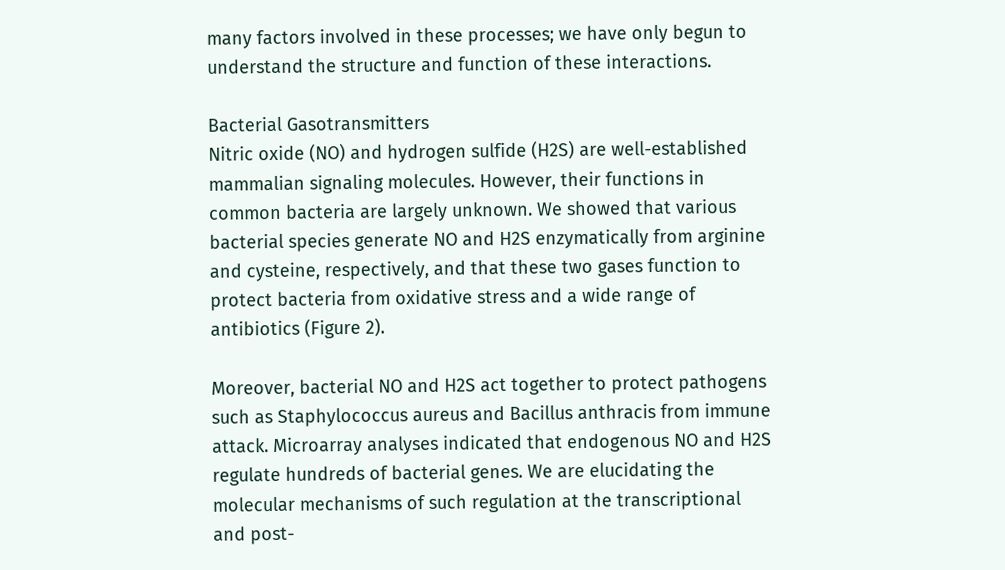many factors involved in these processes; we have only begun to understand the structure and function of these interactions.

Bacterial Gasotransmitters
Nitric oxide (NO) and hydrogen sulfide (H2S) are well-established mammalian signaling molecules. However, their functions in common bacteria are largely unknown. We showed that various bacterial species generate NO and H2S enzymatically from arginine and cysteine, respectively, and that these two gases function to protect bacteria from oxidative stress and a wide range of antibiotics (Figure 2).

Moreover, bacterial NO and H2S act together to protect pathogens such as Staphylococcus aureus and Bacillus anthracis from immune attack. Microarray analyses indicated that endogenous NO and H2S regulate hundreds of bacterial genes. We are elucidating the molecular mechanisms of such regulation at the transcriptional and post-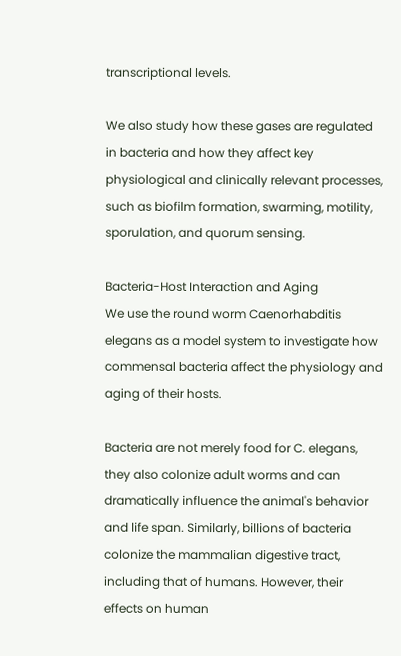transcriptional levels.

We also study how these gases are regulated in bacteria and how they affect key physiological and clinically relevant processes, such as biofilm formation, swarming, motility, sporulation, and quorum sensing.

Bacteria-Host Interaction and Aging
We use the round worm Caenorhabditis elegans as a model system to investigate how commensal bacteria affect the physiology and aging of their hosts.

Bacteria are not merely food for C. elegans, they also colonize adult worms and can dramatically influence the animal's behavior and life span. Similarly, billions of bacteria colonize the mammalian digestive tract, including that of humans. However, their effects on human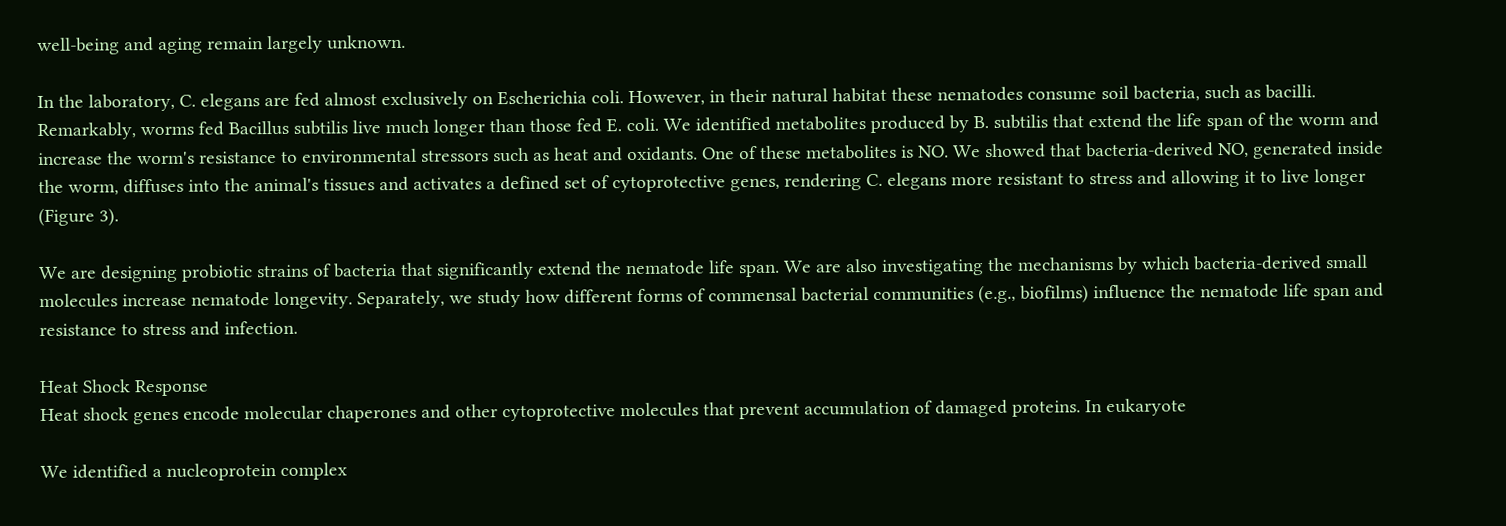well-being and aging remain largely unknown.

In the laboratory, C. elegans are fed almost exclusively on Escherichia coli. However, in their natural habitat these nematodes consume soil bacteria, such as bacilli. Remarkably, worms fed Bacillus subtilis live much longer than those fed E. coli. We identified metabolites produced by B. subtilis that extend the life span of the worm and increase the worm's resistance to environmental stressors such as heat and oxidants. One of these metabolites is NO. We showed that bacteria-derived NO, generated inside the worm, diffuses into the animal's tissues and activates a defined set of cytoprotective genes, rendering C. elegans more resistant to stress and allowing it to live longer (Figure 3).

We are designing probiotic strains of bacteria that significantly extend the nematode life span. We are also investigating the mechanisms by which bacteria-derived small molecules increase nematode longevity. Separately, we study how different forms of commensal bacterial communities (e.g., biofilms) influence the nematode life span and resistance to stress and infection.

Heat Shock Response
Heat shock genes encode molecular chaperones and other cytoprotective molecules that prevent accumulation of damaged proteins. In eukaryote

We identified a nucleoprotein complex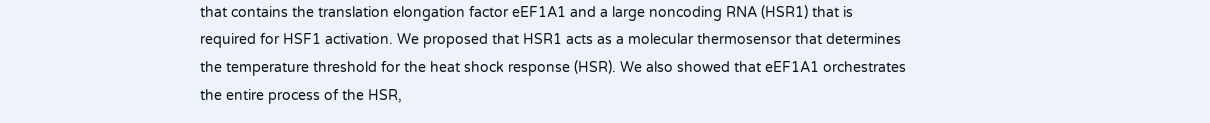that contains the translation elongation factor eEF1A1 and a large noncoding RNA (HSR1) that is required for HSF1 activation. We proposed that HSR1 acts as a molecular thermosensor that determines the temperature threshold for the heat shock response (HSR). We also showed that eEF1A1 orchestrates the entire process of the HSR,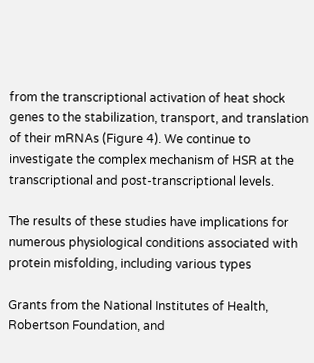from the transcriptional activation of heat shock genes to the stabilization, transport, and translation of their mRNAs (Figure 4). We continue to investigate the complex mechanism of HSR at the transcriptional and post-transcriptional levels.

The results of these studies have implications for numerous physiological conditions associated with protein misfolding, including various types

Grants from the National Institutes of Health, Robertson Foundation, and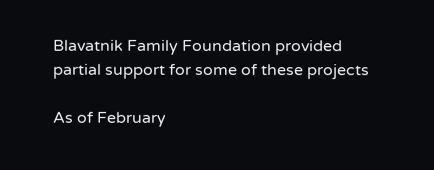Blavatnik Family Foundation provided partial support for some of these projects

As of February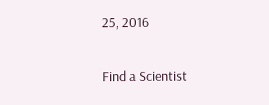25, 2016

Find a Scientist